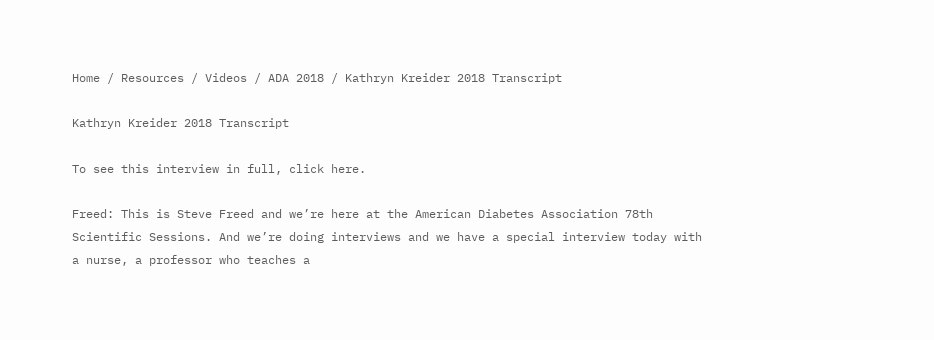Home / Resources / Videos / ADA 2018 / Kathryn Kreider 2018 Transcript

Kathryn Kreider 2018 Transcript

To see this interview in full, click here.

Freed: This is Steve Freed and we’re here at the American Diabetes Association 78th Scientific Sessions. And we’re doing interviews and we have a special interview today with a nurse, a professor who teaches a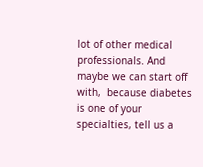lot of other medical professionals. And maybe we can start off with,  because diabetes is one of your specialties, tell us a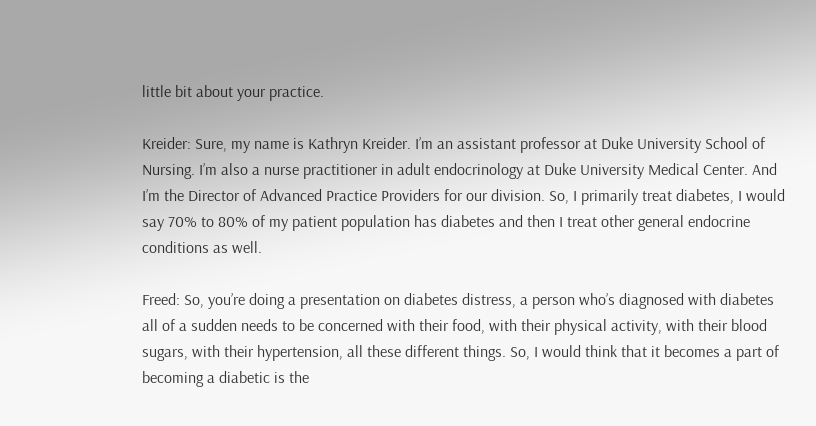little bit about your practice.

Kreider: Sure, my name is Kathryn Kreider. I’m an assistant professor at Duke University School of Nursing. I’m also a nurse practitioner in adult endocrinology at Duke University Medical Center. And I’m the Director of Advanced Practice Providers for our division. So, I primarily treat diabetes, I would say 70% to 80% of my patient population has diabetes and then I treat other general endocrine conditions as well.

Freed: So, you’re doing a presentation on diabetes distress, a person who’s diagnosed with diabetes all of a sudden needs to be concerned with their food, with their physical activity, with their blood sugars, with their hypertension, all these different things. So, I would think that it becomes a part of becoming a diabetic is the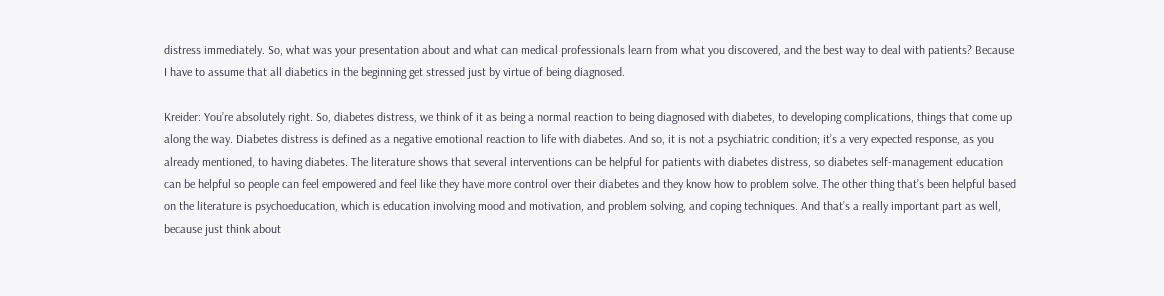distress immediately. So, what was your presentation about and what can medical professionals learn from what you discovered, and the best way to deal with patients? Because I have to assume that all diabetics in the beginning get stressed just by virtue of being diagnosed.

Kreider: You’re absolutely right. So, diabetes distress, we think of it as being a normal reaction to being diagnosed with diabetes, to developing complications, things that come up along the way. Diabetes distress is defined as a negative emotional reaction to life with diabetes. And so, it is not a psychiatric condition; it’s a very expected response, as you already mentioned, to having diabetes. The literature shows that several interventions can be helpful for patients with diabetes distress, so diabetes self-management education can be helpful so people can feel empowered and feel like they have more control over their diabetes and they know how to problem solve. The other thing that’s been helpful based on the literature is psychoeducation, which is education involving mood and motivation, and problem solving, and coping techniques. And that’s a really important part as well, because just think about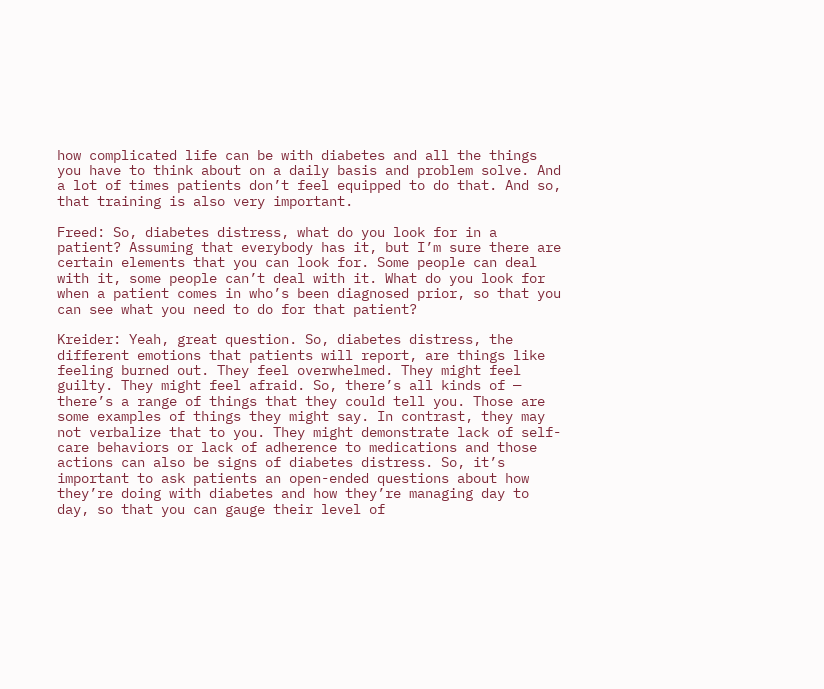how complicated life can be with diabetes and all the things you have to think about on a daily basis and problem solve. And a lot of times patients don’t feel equipped to do that. And so, that training is also very important.

Freed: So, diabetes distress, what do you look for in a patient? Assuming that everybody has it, but I’m sure there are certain elements that you can look for. Some people can deal with it, some people can’t deal with it. What do you look for when a patient comes in who’s been diagnosed prior, so that you can see what you need to do for that patient?

Kreider: Yeah, great question. So, diabetes distress, the different emotions that patients will report, are things like feeling burned out. They feel overwhelmed. They might feel guilty. They might feel afraid. So, there’s all kinds of — there’s a range of things that they could tell you. Those are some examples of things they might say. In contrast, they may not verbalize that to you. They might demonstrate lack of self-care behaviors or lack of adherence to medications and those actions can also be signs of diabetes distress. So, it’s important to ask patients an open-ended questions about how they’re doing with diabetes and how they’re managing day to day, so that you can gauge their level of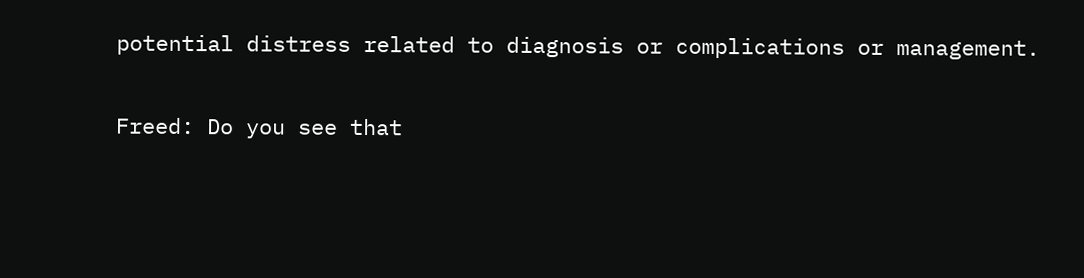potential distress related to diagnosis or complications or management.

Freed: Do you see that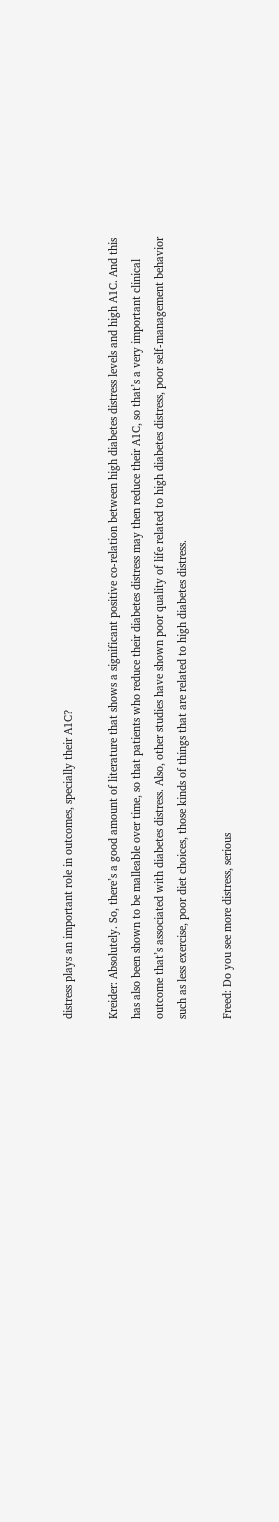distress plays an important role in outcomes, specially their A1C?

Kreider: Absolutely. So, there’s a good amount of literature that shows a significant positive co-relation between high diabetes distress levels and high A1C. And this has also been shown to be malleable over time, so that patients who reduce their diabetes distress may then reduce their A1C, so that’s a very important clinical outcome that’s associated with diabetes distress. Also, other studies have shown poor quality of life related to high diabetes distress, poor self-management behavior such as less exercise, poor diet choices, those kinds of things that are related to high diabetes distress.

Freed: Do you see more distress, serious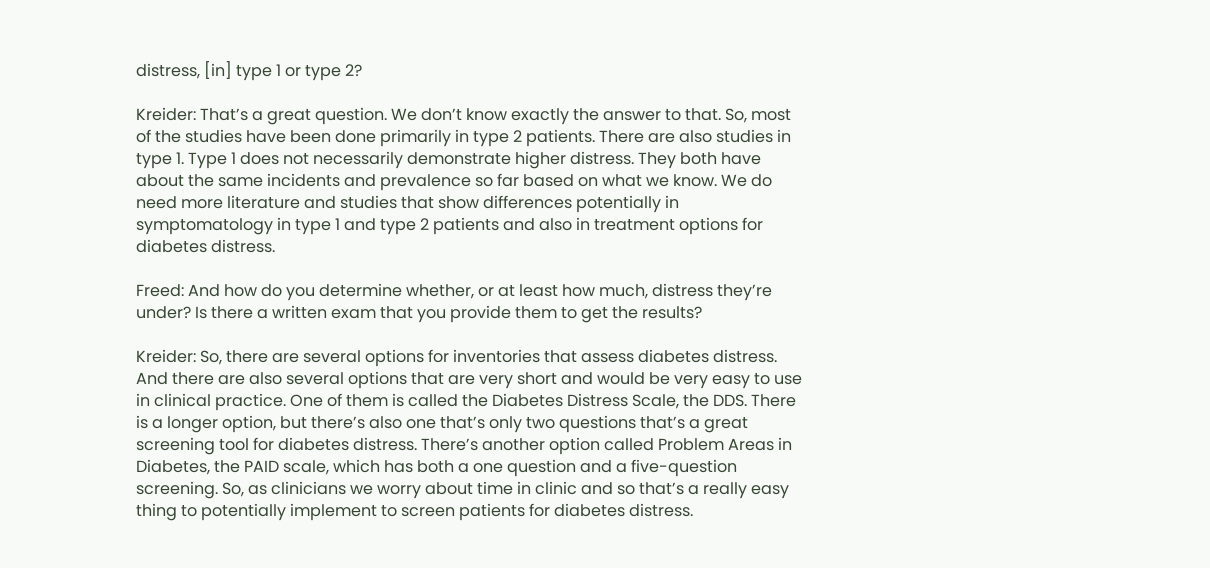distress, [in] type 1 or type 2?

Kreider: That’s a great question. We don’t know exactly the answer to that. So, most of the studies have been done primarily in type 2 patients. There are also studies in type 1. Type 1 does not necessarily demonstrate higher distress. They both have about the same incidents and prevalence so far based on what we know. We do need more literature and studies that show differences potentially in symptomatology in type 1 and type 2 patients and also in treatment options for diabetes distress.

Freed: And how do you determine whether, or at least how much, distress they’re under? Is there a written exam that you provide them to get the results?

Kreider: So, there are several options for inventories that assess diabetes distress. And there are also several options that are very short and would be very easy to use in clinical practice. One of them is called the Diabetes Distress Scale, the DDS. There is a longer option, but there’s also one that’s only two questions that’s a great screening tool for diabetes distress. There’s another option called Problem Areas in Diabetes, the PAID scale, which has both a one question and a five-question screening. So, as clinicians we worry about time in clinic and so that’s a really easy thing to potentially implement to screen patients for diabetes distress.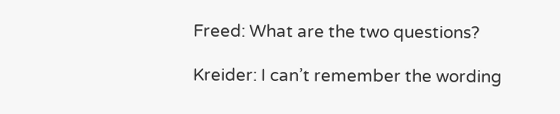Freed: What are the two questions?

Kreider: I can’t remember the wording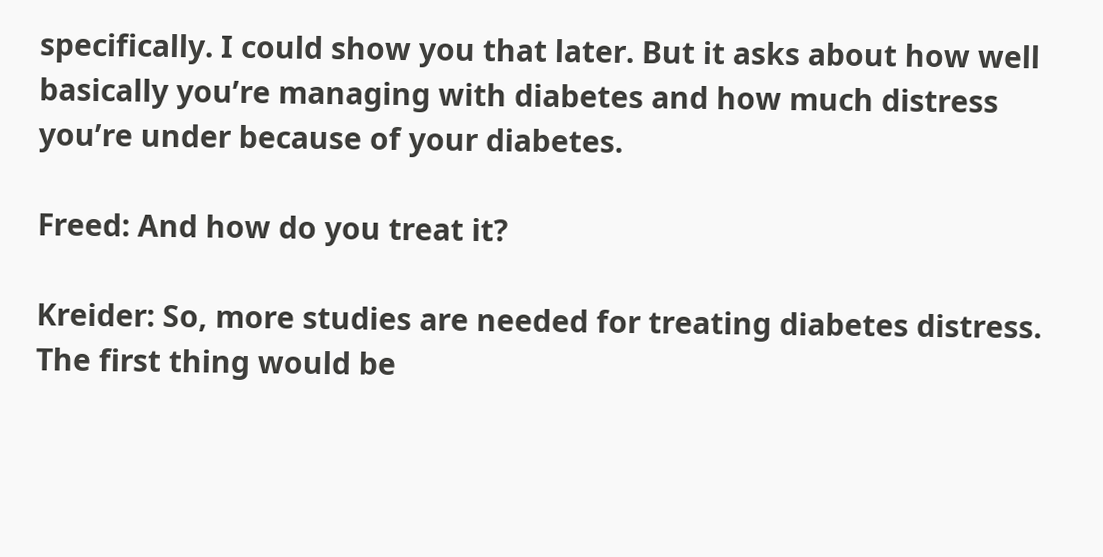specifically. I could show you that later. But it asks about how well basically you’re managing with diabetes and how much distress you’re under because of your diabetes.

Freed: And how do you treat it?

Kreider: So, more studies are needed for treating diabetes distress. The first thing would be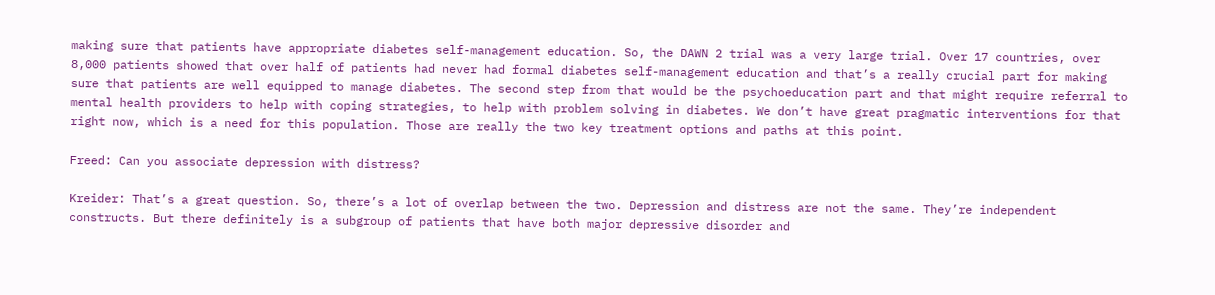making sure that patients have appropriate diabetes self-management education. So, the DAWN 2 trial was a very large trial. Over 17 countries, over 8,000 patients showed that over half of patients had never had formal diabetes self-management education and that’s a really crucial part for making sure that patients are well equipped to manage diabetes. The second step from that would be the psychoeducation part and that might require referral to mental health providers to help with coping strategies, to help with problem solving in diabetes. We don’t have great pragmatic interventions for that right now, which is a need for this population. Those are really the two key treatment options and paths at this point.

Freed: Can you associate depression with distress?

Kreider: That’s a great question. So, there’s a lot of overlap between the two. Depression and distress are not the same. They’re independent constructs. But there definitely is a subgroup of patients that have both major depressive disorder and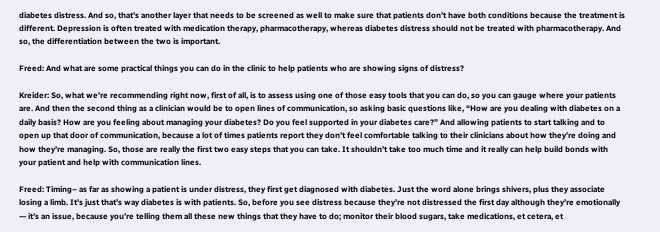diabetes distress. And so, that’s another layer that needs to be screened as well to make sure that patients don’t have both conditions because the treatment is different. Depression is often treated with medication therapy, pharmacotherapy, whereas diabetes distress should not be treated with pharmacotherapy. And so, the differentiation between the two is important.

Freed: And what are some practical things you can do in the clinic to help patients who are showing signs of distress?

Kreider: So, what we’re recommending right now, first of all, is to assess using one of those easy tools that you can do, so you can gauge where your patients are. And then the second thing as a clinician would be to open lines of communication, so asking basic questions like, “How are you dealing with diabetes on a daily basis? How are you feeling about managing your diabetes? Do you feel supported in your diabetes care?” And allowing patients to start talking and to open up that door of communication, because a lot of times patients report they don’t feel comfortable talking to their clinicians about how they’re doing and how they’re managing. So, those are really the first two easy steps that you can take. It shouldn’t take too much time and it really can help build bonds with your patient and help with communication lines.

Freed: Timing– as far as showing a patient is under distress, they first get diagnosed with diabetes. Just the word alone brings shivers, plus they associate losing a limb. It’s just that’s way diabetes is with patients. So, before you see distress because they’re not distressed the first day although they’re emotionally — it’s an issue, because you’re telling them all these new things that they have to do; monitor their blood sugars, take medications, et cetera, et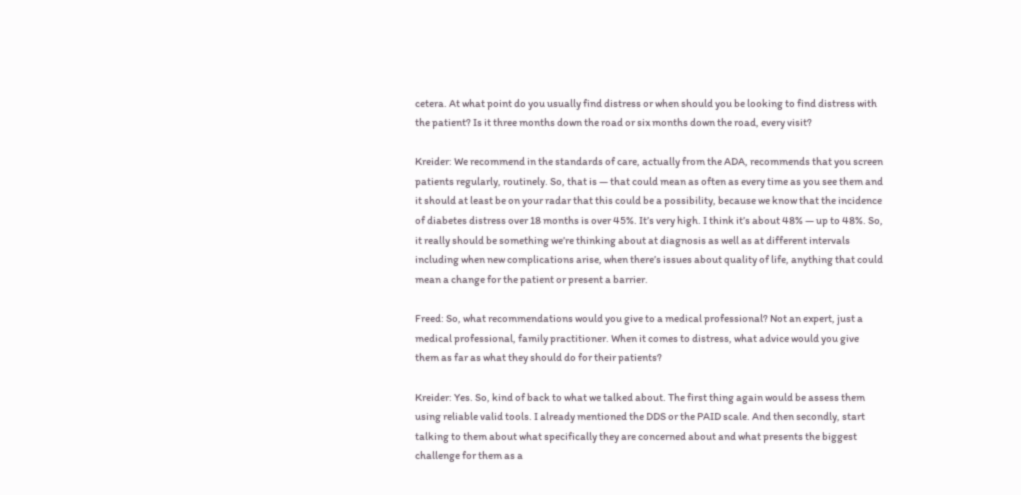cetera. At what point do you usually find distress or when should you be looking to find distress with the patient? Is it three months down the road or six months down the road, every visit?

Kreider: We recommend in the standards of care, actually from the ADA, recommends that you screen patients regularly, routinely. So, that is — that could mean as often as every time as you see them and it should at least be on your radar that this could be a possibility, because we know that the incidence of diabetes distress over 18 months is over 45%. It’s very high. I think it’s about 48% — up to 48%. So, it really should be something we’re thinking about at diagnosis as well as at different intervals including when new complications arise, when there’s issues about quality of life, anything that could mean a change for the patient or present a barrier.

Freed: So, what recommendations would you give to a medical professional? Not an expert, just a medical professional, family practitioner. When it comes to distress, what advice would you give them as far as what they should do for their patients?

Kreider: Yes. So, kind of back to what we talked about. The first thing again would be assess them using reliable valid tools. I already mentioned the DDS or the PAID scale. And then secondly, start talking to them about what specifically they are concerned about and what presents the biggest challenge for them as a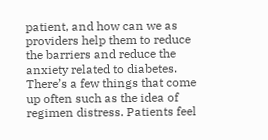patient, and how can we as providers help them to reduce the barriers and reduce the anxiety related to diabetes. There’s a few things that come up often such as the idea of regimen distress. Patients feel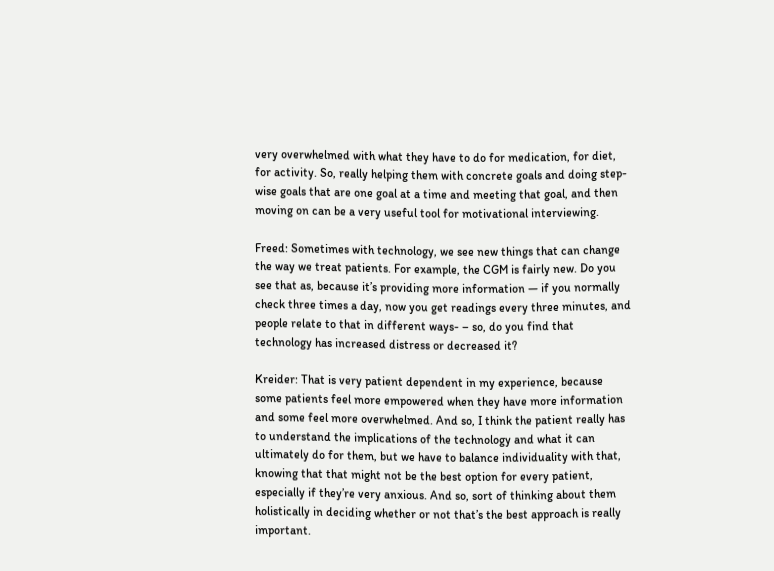very overwhelmed with what they have to do for medication, for diet, for activity. So, really helping them with concrete goals and doing step-wise goals that are one goal at a time and meeting that goal, and then moving on can be a very useful tool for motivational interviewing.

Freed: Sometimes with technology, we see new things that can change the way we treat patients. For example, the CGM is fairly new. Do you see that as, because it’s providing more information — if you normally check three times a day, now you get readings every three minutes, and people relate to that in different ways- – so, do you find that technology has increased distress or decreased it?

Kreider: That is very patient dependent in my experience, because some patients feel more empowered when they have more information and some feel more overwhelmed. And so, I think the patient really has to understand the implications of the technology and what it can ultimately do for them, but we have to balance individuality with that, knowing that that might not be the best option for every patient, especially if they’re very anxious. And so, sort of thinking about them holistically in deciding whether or not that’s the best approach is really important.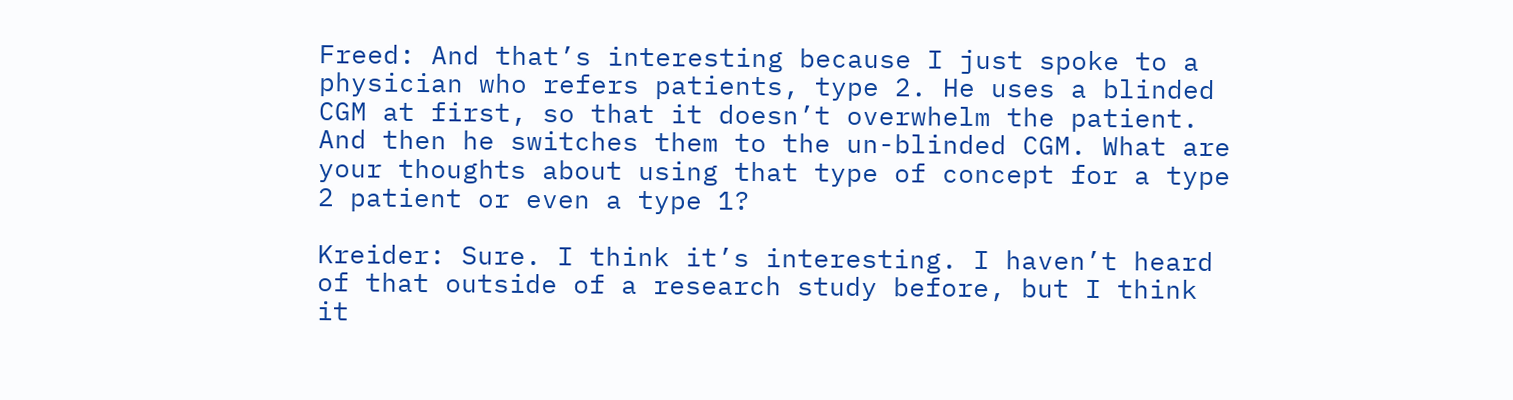Freed: And that’s interesting because I just spoke to a physician who refers patients, type 2. He uses a blinded CGM at first, so that it doesn’t overwhelm the patient. And then he switches them to the un-blinded CGM. What are your thoughts about using that type of concept for a type 2 patient or even a type 1?

Kreider: Sure. I think it’s interesting. I haven’t heard of that outside of a research study before, but I think it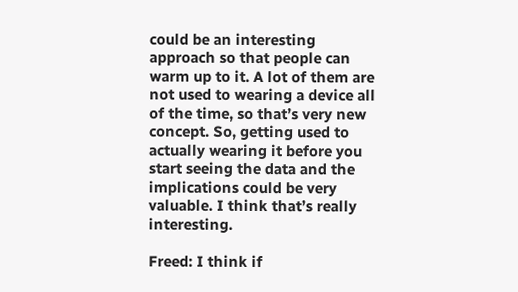could be an interesting approach so that people can warm up to it. A lot of them are not used to wearing a device all of the time, so that’s very new concept. So, getting used to actually wearing it before you start seeing the data and the implications could be very valuable. I think that’s really interesting.

Freed: I think if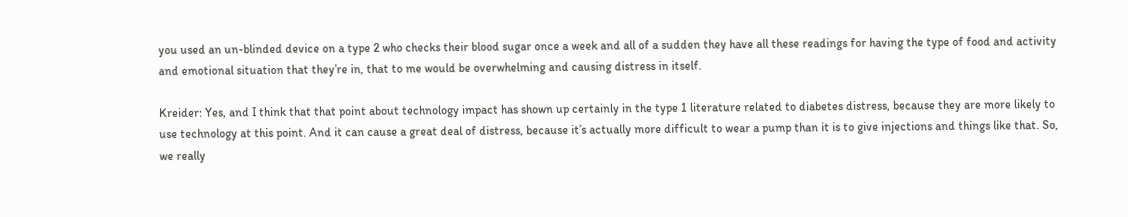you used an un-blinded device on a type 2 who checks their blood sugar once a week and all of a sudden they have all these readings for having the type of food and activity and emotional situation that they’re in, that to me would be overwhelming and causing distress in itself.

Kreider: Yes, and I think that that point about technology impact has shown up certainly in the type 1 literature related to diabetes distress, because they are more likely to use technology at this point. And it can cause a great deal of distress, because it’s actually more difficult to wear a pump than it is to give injections and things like that. So, we really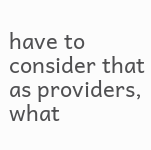have to consider that as providers, what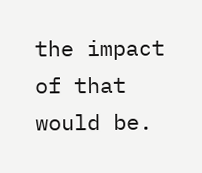the impact of that would be.